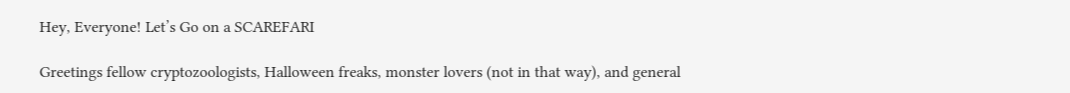Hey, Everyone! Let’s Go on a SCAREFARI

Greetings fellow cryptozoologists, Halloween freaks, monster lovers (not in that way), and general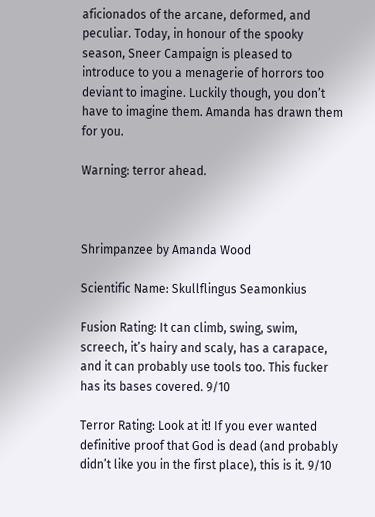aficionados of the arcane, deformed, and peculiar. Today, in honour of the spooky season, Sneer Campaign is pleased to introduce to you a menagerie of horrors too deviant to imagine. Luckily though, you don’t have to imagine them. Amanda has drawn them for you.

Warning: terror ahead.



Shrimpanzee by Amanda Wood

Scientific Name: Skullflingus Seamonkius

Fusion Rating: It can climb, swing, swim, screech, it’s hairy and scaly, has a carapace, and it can probably use tools too. This fucker has its bases covered. 9/10

Terror Rating: Look at it! If you ever wanted definitive proof that God is dead (and probably didn’t like you in the first place), this is it. 9/10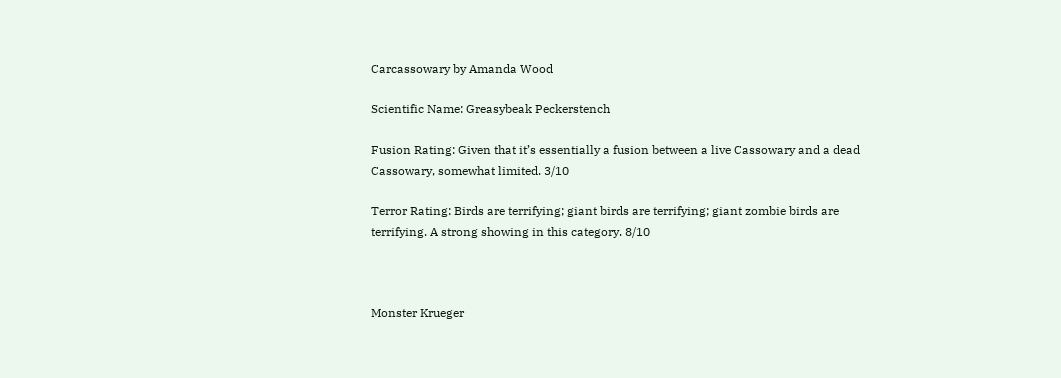Carcassowary by Amanda Wood

Scientific Name: Greasybeak Peckerstench

Fusion Rating: Given that it’s essentially a fusion between a live Cassowary and a dead Cassowary, somewhat limited. 3/10

Terror Rating: Birds are terrifying; giant birds are terrifying; giant zombie birds are terrifying. A strong showing in this category. 8/10



Monster Krueger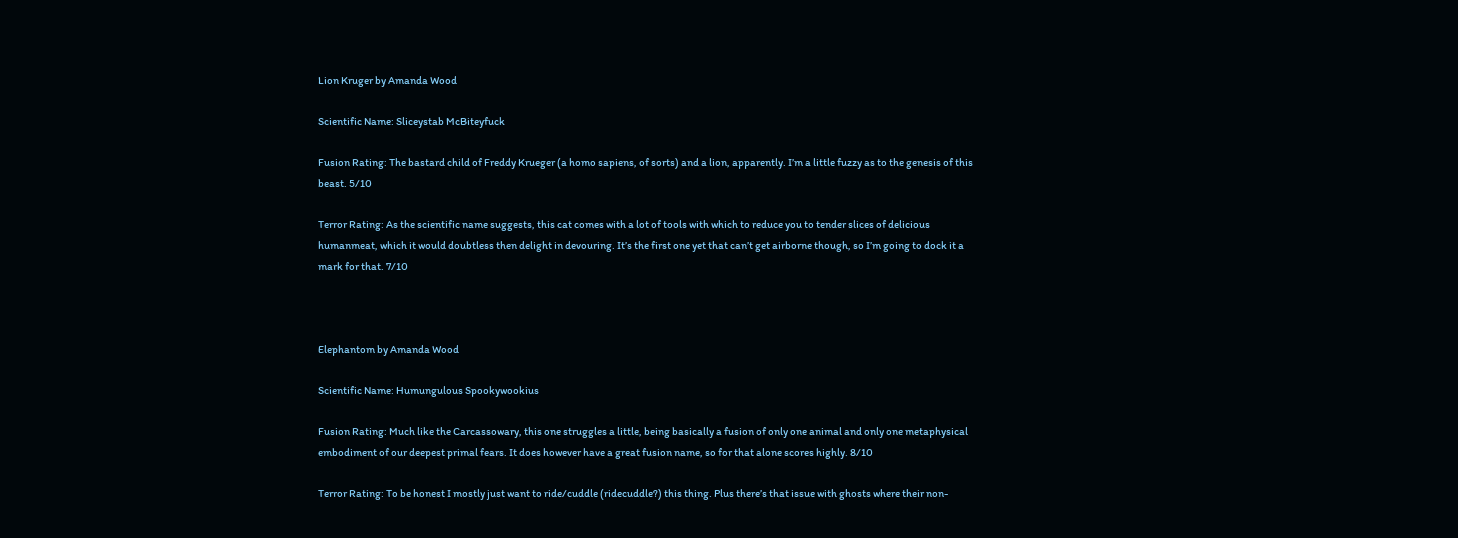Lion Kruger by Amanda Wood

Scientific Name: Sliceystab McBiteyfuck

Fusion Rating: The bastard child of Freddy Krueger (a homo sapiens, of sorts) and a lion, apparently. I’m a little fuzzy as to the genesis of this beast. 5/10

Terror Rating: As the scientific name suggests, this cat comes with a lot of tools with which to reduce you to tender slices of delicious humanmeat, which it would doubtless then delight in devouring. It’s the first one yet that can’t get airborne though, so I’m going to dock it a mark for that. 7/10



Elephantom by Amanda Wood

Scientific Name: Humungulous Spookywookius

Fusion Rating: Much like the Carcassowary, this one struggles a little, being basically a fusion of only one animal and only one metaphysical embodiment of our deepest primal fears. It does however have a great fusion name, so for that alone scores highly. 8/10

Terror Rating: To be honest I mostly just want to ride/cuddle (ridecuddle?) this thing. Plus there’s that issue with ghosts where their non-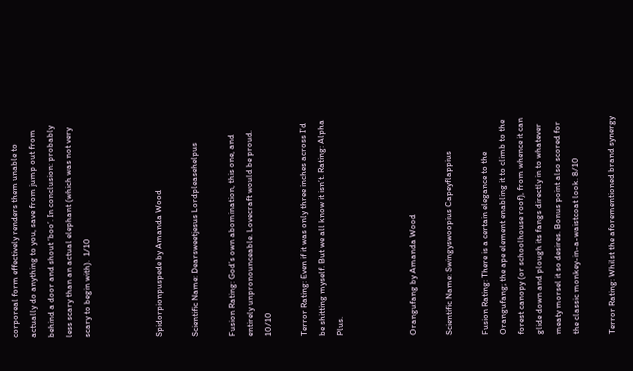corporeal form effectively renders them unable to actually do anything to you, save from jump out from behind a door and shout ‘boo’. In conclusion: probably less scary than an actual elephant (which was not very scary to begin with).  1/10



Spidorpionpuspede by Amanda Wood

Scientific Name: Dearsweetjesus Lordpleasehelpus

Fusion Rating: God’s own abomination, this one, and entirely unpronounceable. Lovecraft would be proud. 10/10

Terror Rating: Even if it was only three inches across I’d be shitting myself. But we all know it isn’t. Rating: Alpha Plus.



Orangufang by Amanda Wood

Scientific Name: Swingyswoopius Capeyflappius

Fusion Rating: There is a certain elegance to the Orangufang; the ape element enabling it to climb to the forest canopy (or schoolhouse roof), from whence it can glide down and plough its fangs directly in to whatever meaty morsel it so desires. Bonus point also scored for the classic monkey-in-a-waistcoat look. 8/10

Terror Rating: Whilst the aforementioned brand synergy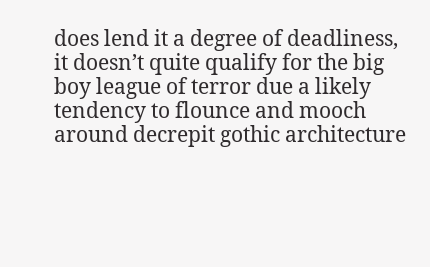does lend it a degree of deadliness, it doesn’t quite qualify for the big boy league of terror due a likely tendency to flounce and mooch around decrepit gothic architecture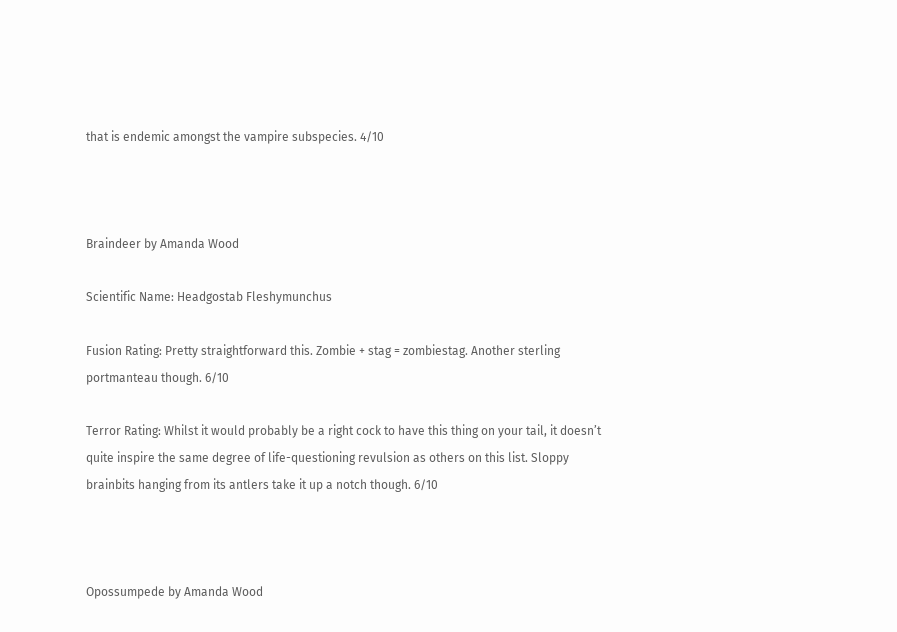that is endemic amongst the vampire subspecies. 4/10



Braindeer by Amanda Wood

Scientific Name: Headgostab Fleshymunchus

Fusion Rating: Pretty straightforward this. Zombie + stag = zombiestag. Another sterling portmanteau though. 6/10

Terror Rating: Whilst it would probably be a right cock to have this thing on your tail, it doesn’t quite inspire the same degree of life-questioning revulsion as others on this list. Sloppy brainbits hanging from its antlers take it up a notch though. 6/10



Opossumpede by Amanda Wood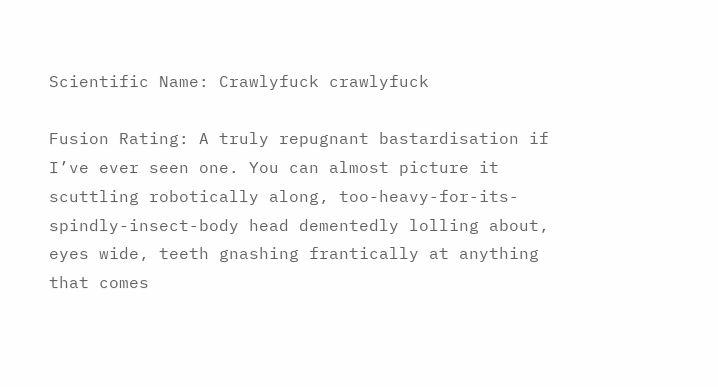Scientific Name: Crawlyfuck crawlyfuck

Fusion Rating: A truly repugnant bastardisation if I’ve ever seen one. You can almost picture it scuttling robotically along, too-heavy-for-its-spindly-insect-body head dementedly lolling about, eyes wide, teeth gnashing frantically at anything that comes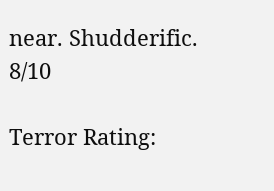near. Shudderific. 8/10

Terror Rating: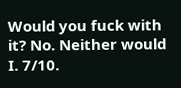Would you fuck with it? No. Neither would I. 7/10.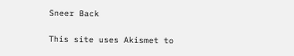Sneer Back

This site uses Akismet to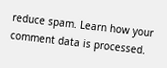reduce spam. Learn how your comment data is processed.